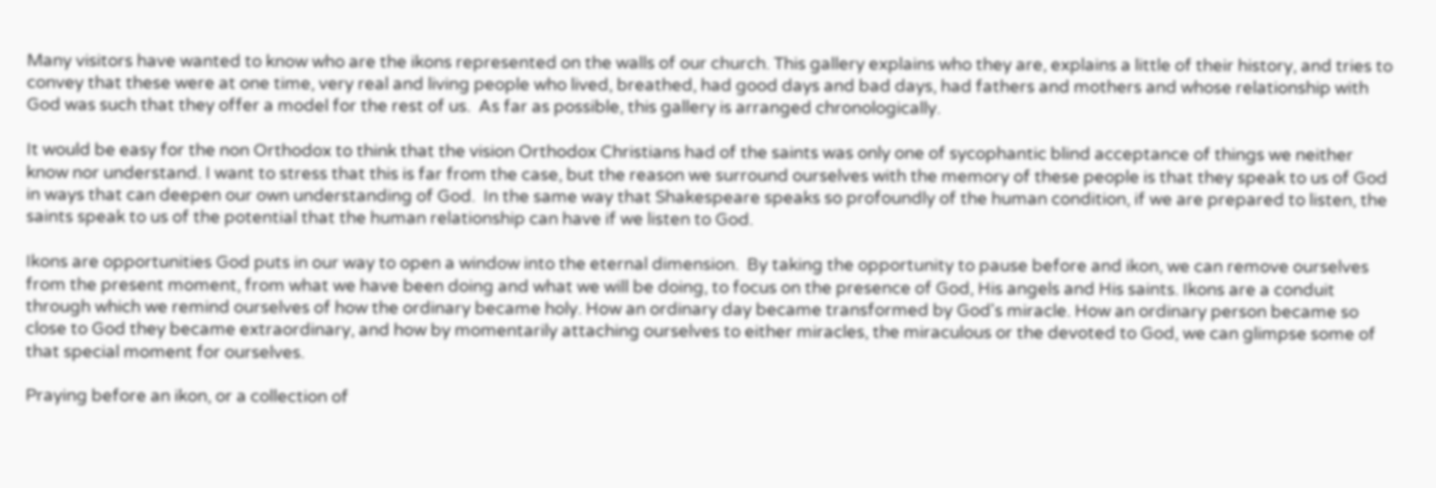Many visitors have wanted to know who are the ikons represented on the walls of our church. This gallery explains who they are, explains a little of their history, and tries to convey that these were at one time, very real and living people who lived, breathed, had good days and bad days, had fathers and mothers and whose relationship with God was such that they offer a model for the rest of us.  As far as possible, this gallery is arranged chronologically.

It would be easy for the non Orthodox to think that the vision Orthodox Christians had of the saints was only one of sycophantic blind acceptance of things we neither know nor understand. I want to stress that this is far from the case, but the reason we surround ourselves with the memory of these people is that they speak to us of God in ways that can deepen our own understanding of God.  In the same way that Shakespeare speaks so profoundly of the human condition, if we are prepared to listen, the saints speak to us of the potential that the human relationship can have if we listen to God.

Ikons are opportunities God puts in our way to open a window into the eternal dimension.  By taking the opportunity to pause before and ikon, we can remove ourselves from the present moment, from what we have been doing and what we will be doing, to focus on the presence of God, His angels and His saints. Ikons are a conduit through which we remind ourselves of how the ordinary became holy. How an ordinary day became transformed by God's miracle. How an ordinary person became so close to God they became extraordinary, and how by momentarily attaching ourselves to either miracles, the miraculous or the devoted to God, we can glimpse some of that special moment for ourselves.

Praying before an ikon, or a collection of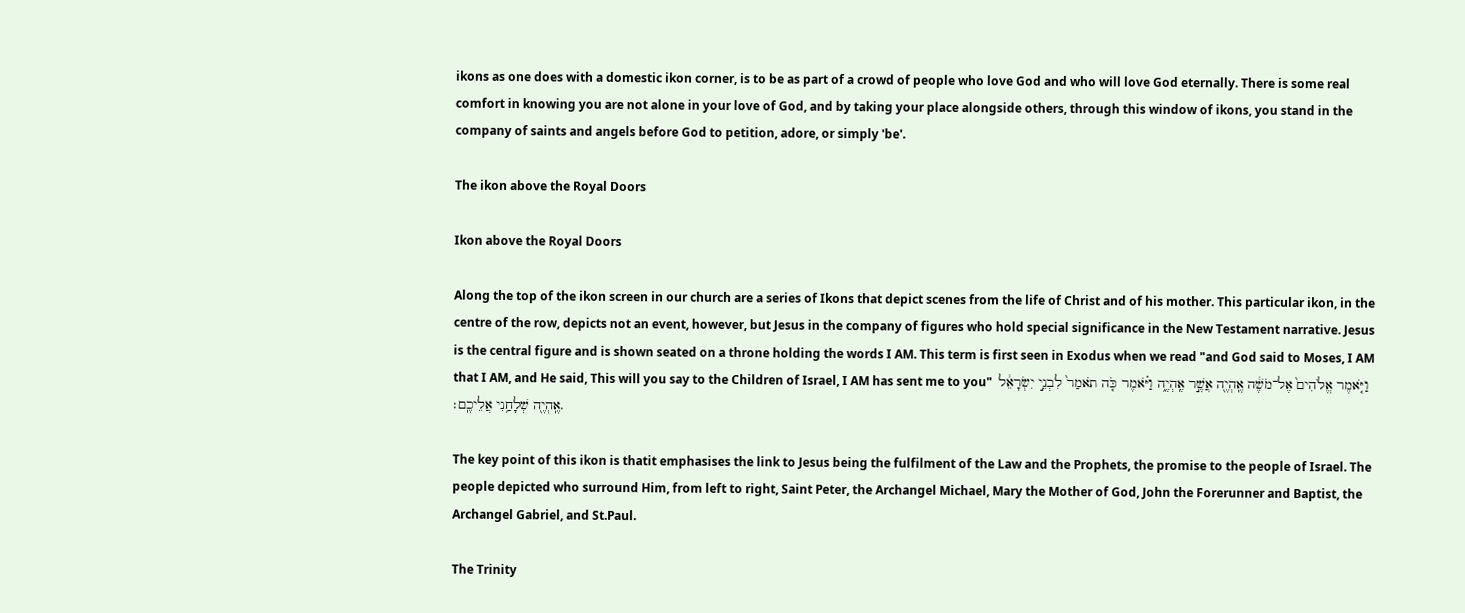ikons as one does with a domestic ikon corner, is to be as part of a crowd of people who love God and who will love God eternally. There is some real comfort in knowing you are not alone in your love of God, and by taking your place alongside others, through this window of ikons, you stand in the company of saints and angels before God to petition, adore, or simply 'be'.

The ikon above the Royal Doors

Ikon above the Royal Doors

Along the top of the ikon screen in our church are a series of Ikons that depict scenes from the life of Christ and of his mother. This particular ikon, in the centre of the row, depicts not an event, however, but Jesus in the company of figures who hold special significance in the New Testament narrative. Jesus is the central figure and is shown seated on a throne holding the words I AM. This term is first seen in Exodus when we read "and God said to Moses, I AM that I AM, and He said, This will you say to the Children of Israel, I AM has sent me to you"  וַיֹּ֤אמֶר אֱלֹהִים֙ אֶל־מֹשֶׁ֔ה אֶֽהְיֶ֖ה אֲשֶׁ֣ר אֶֽהְיֶ֑ה וַיֹּ֗אמֶר כֹּ֤ה תֹאמַר֙ לִבְנֵ֣י יִשְׂרָאֵ֔ל אֶֽהְיֶ֖ה שְׁלָחַ֥נִי אֲלֵיכֶֽם׃.

The key point of this ikon is thatit emphasises the link to Jesus being the fulfilment of the Law and the Prophets, the promise to the people of Israel. The people depicted who surround Him, from left to right, Saint Peter, the Archangel Michael, Mary the Mother of God, John the Forerunner and Baptist, the Archangel Gabriel, and St.Paul.

The Trinity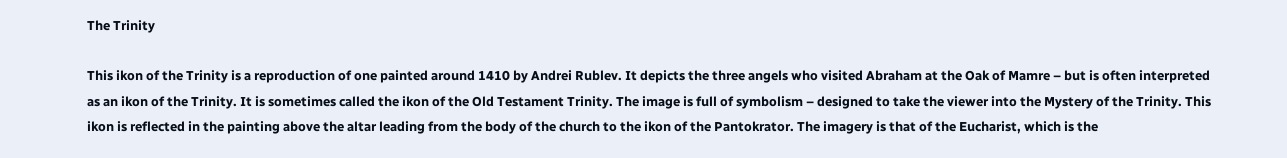The Trinity

This ikon of the Trinity is a reproduction of one painted around 1410 by Andrei Rublev. It depicts the three angels who visited Abraham at the Oak of Mamre – but is often interpreted as an ikon of the Trinity. It is sometimes called the ikon of the Old Testament Trinity. The image is full of symbolism – designed to take the viewer into the Mystery of the Trinity. This ikon is reflected in the painting above the altar leading from the body of the church to the ikon of the Pantokrator. The imagery is that of the Eucharist, which is the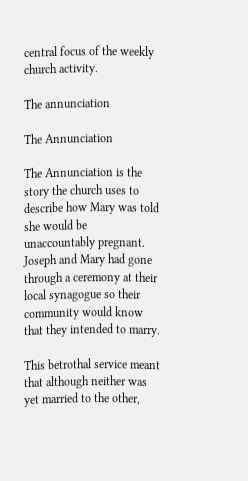central focus of the weekly church activity.

The annunciation

The Annunciation

The Annunciation is the story the church uses to describe how Mary was told she would be unaccountably pregnant. Joseph and Mary had gone through a ceremony at their local synagogue so their community would know that they intended to marry.

This betrothal service meant that although neither was yet married to the other,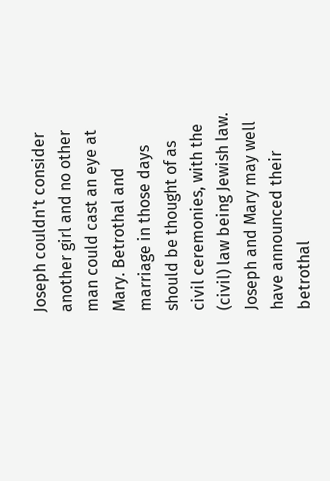Joseph couldn't consider another girl and no other man could cast an eye at Mary. Betrothal and marriage in those days should be thought of as civil ceremonies, with the (civil) law being Jewish law. Joseph and Mary may well have announced their betrothal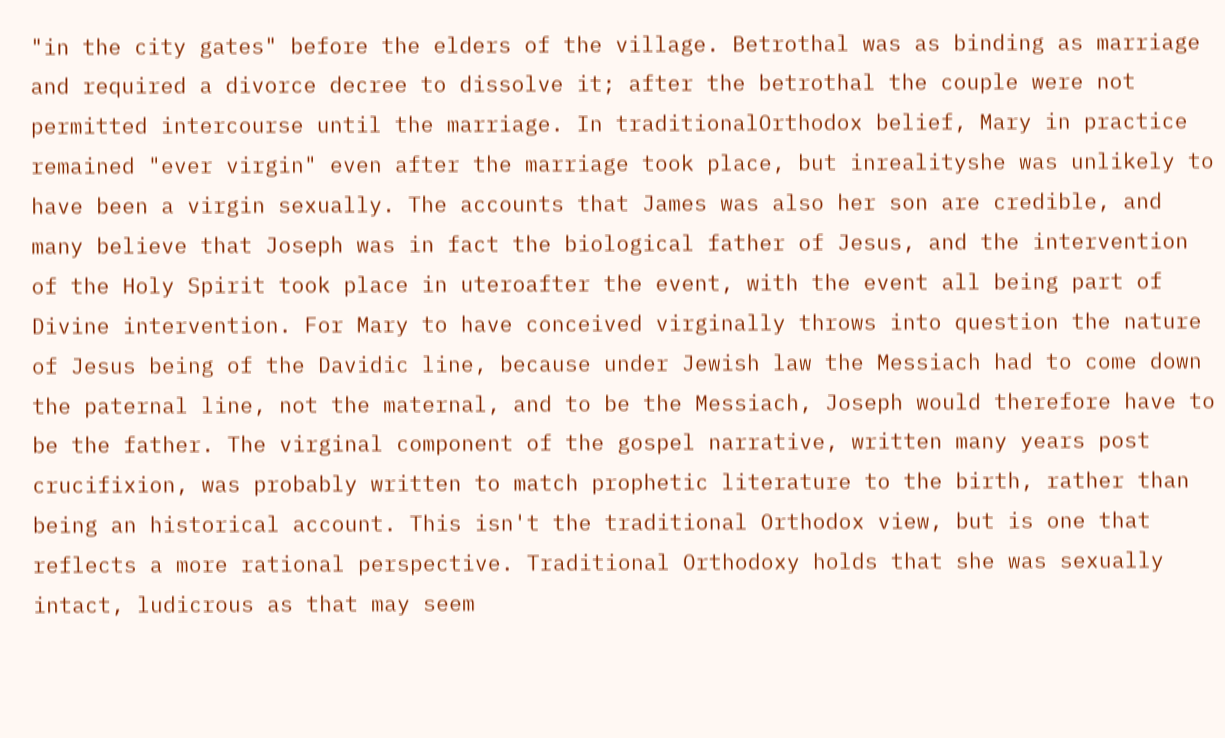"in the city gates" before the elders of the village. Betrothal was as binding as marriage and required a divorce decree to dissolve it; after the betrothal the couple were not permitted intercourse until the marriage. In traditionalOrthodox belief, Mary in practice remained "ever virgin" even after the marriage took place, but inrealityshe was unlikely to have been a virgin sexually. The accounts that James was also her son are credible, and many believe that Joseph was in fact the biological father of Jesus, and the intervention of the Holy Spirit took place in uteroafter the event, with the event all being part of Divine intervention. For Mary to have conceived virginally throws into question the nature of Jesus being of the Davidic line, because under Jewish law the Messiach had to come down the paternal line, not the maternal, and to be the Messiach, Joseph would therefore have to be the father. The virginal component of the gospel narrative, written many years post crucifixion, was probably written to match prophetic literature to the birth, rather than being an historical account. This isn't the traditional Orthodox view, but is one that reflects a more rational perspective. Traditional Orthodoxy holds that she was sexually intact, ludicrous as that may seem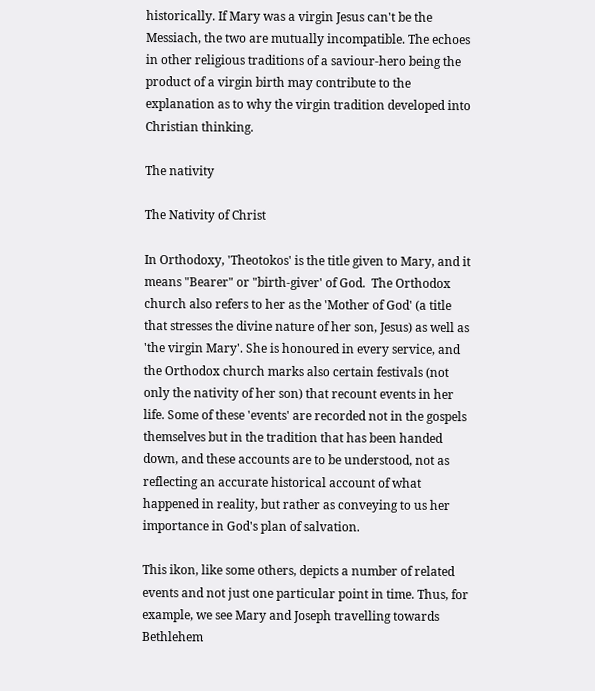historically. If Mary was a virgin Jesus can't be the Messiach, the two are mutually incompatible. The echoes in other religious traditions of a saviour-hero being the product of a virgin birth may contribute to the explanation as to why the virgin tradition developed into Christian thinking.

The nativity

The Nativity of Christ

In Orthodoxy, 'Theotokos' is the title given to Mary, and it means "Bearer" or "birth-giver' of God.  The Orthodox church also refers to her as the 'Mother of God' (a title that stresses the divine nature of her son, Jesus) as well as 'the virgin Mary'. She is honoured in every service, and the Orthodox church marks also certain festivals (not only the nativity of her son) that recount events in her life. Some of these 'events' are recorded not in the gospels themselves but in the tradition that has been handed down, and these accounts are to be understood, not as reflecting an accurate historical account of what happened in reality, but rather as conveying to us her importance in God's plan of salvation.

This ikon, like some others, depicts a number of related events and not just one particular point in time. Thus, for example, we see Mary and Joseph travelling towards Bethlehem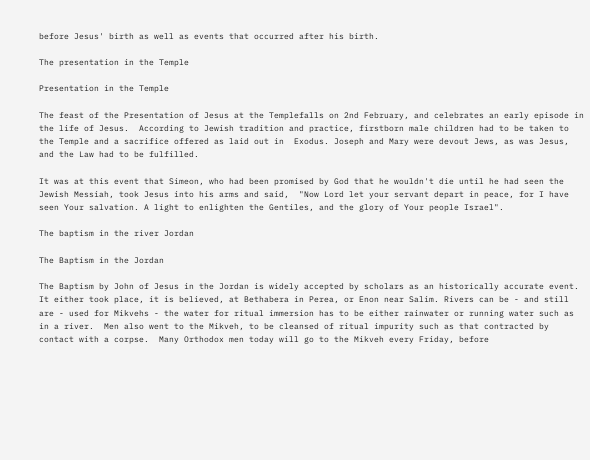before Jesus' birth as well as events that occurred after his birth.

The presentation in the Temple

Presentation in the Temple

The feast of the Presentation of Jesus at the Templefalls on 2nd February, and celebrates an early episode in the life of Jesus.  According to Jewish tradition and practice, firstborn male children had to be taken to the Temple and a sacrifice offered as laid out in  Exodus. Joseph and Mary were devout Jews, as was Jesus, and the Law had to be fulfilled.

It was at this event that Simeon, who had been promised by God that he wouldn't die until he had seen the Jewish Messiah, took Jesus into his arms and said,  "Now Lord let your servant depart in peace, for I have seen Your salvation. A light to enlighten the Gentiles, and the glory of Your people Israel".

The baptism in the river Jordan

The Baptism in the Jordan

The Baptism by John of Jesus in the Jordan is widely accepted by scholars as an historically accurate event. It either took place, it is believed, at Bethabera in Perea, or Enon near Salim. Rivers can be - and still are - used for Mikvehs - the water for ritual immersion has to be either rainwater or running water such as in a river.  Men also went to the Mikveh, to be cleansed of ritual impurity such as that contracted by contact with a corpse.  Many Orthodox men today will go to the Mikveh every Friday, before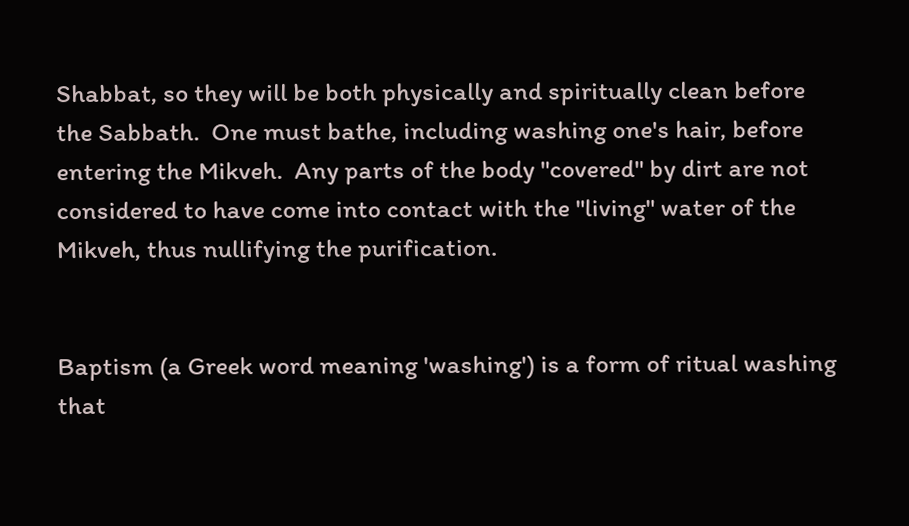Shabbat, so they will be both physically and spiritually clean before the Sabbath.  One must bathe, including washing one's hair, before entering the Mikveh.  Any parts of the body "covered" by dirt are not considered to have come into contact with the "living" water of the Mikveh, thus nullifying the purification.


Baptism (a Greek word meaning 'washing') is a form of ritual washing that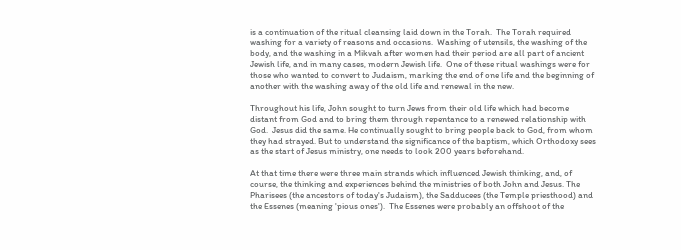is a continuation of the ritual cleansing laid down in the Torah.  The Torah required washing for a variety of reasons and occasions.  Washing of utensils, the washing of the body, and the washing in a Mikvah after women had their period are all part of ancient Jewish life, and in many cases, modern Jewish life.  One of these ritual washings were for those who wanted to convert to Judaism, marking the end of one life and the beginning of another with the washing away of the old life and renewal in the new.

Throughout his life, John sought to turn Jews from their old life which had become distant from God and to bring them through repentance to a renewed relationship with God.  Jesus did the same. He continually sought to bring people back to God, from whom they had strayed. But to understand the significance of the baptism, which Orthodoxy sees as the start of Jesus ministry, one needs to look 200 years beforehand.

At that time there were three main strands which influenced Jewish thinking, and, of course, the thinking and experiences behind the ministries of both John and Jesus. The Pharisees (the ancestors of today's Judaism), the Sadducees (the Temple priesthood) and the Essenes (meaning 'pious ones').  The Essenes were probably an offshoot of the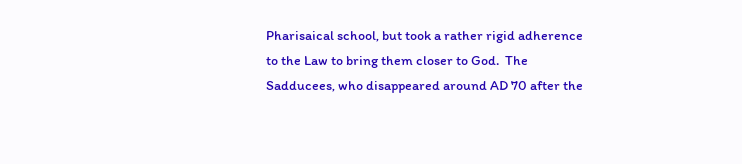Pharisaical school, but took a rather rigid adherence to the Law to bring them closer to God.  The Sadducees, who disappeared around AD 70 after the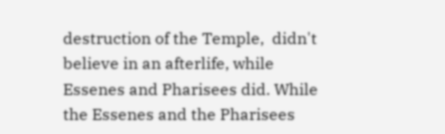destruction of the Temple,  didn't believe in an afterlife, while Essenes and Pharisees did. While the Essenes and the Pharisees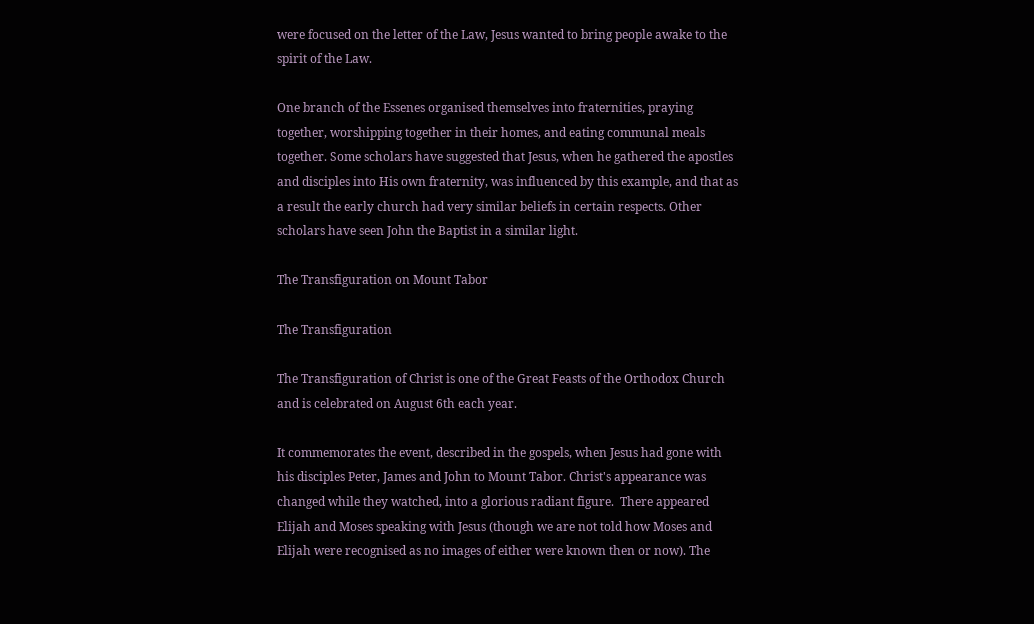were focused on the letter of the Law, Jesus wanted to bring people awake to the spirit of the Law.

One branch of the Essenes organised themselves into fraternities, praying together, worshipping together in their homes, and eating communal meals together. Some scholars have suggested that Jesus, when he gathered the apostles and disciples into His own fraternity, was influenced by this example, and that as a result the early church had very similar beliefs in certain respects. Other scholars have seen John the Baptist in a similar light.

The Transfiguration on Mount Tabor

The Transfiguration

The Transfiguration of Christ is one of the Great Feasts of the Orthodox Church and is celebrated on August 6th each year.

It commemorates the event, described in the gospels, when Jesus had gone with his disciples Peter, James and John to Mount Tabor. Christ's appearance was changed while they watched, into a glorious radiant figure.  There appeared Elijah and Moses speaking with Jesus (though we are not told how Moses and Elijah were recognised as no images of either were known then or now). The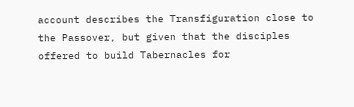account describes the Transfiguration close to the Passover, but given that the disciples offered to build Tabernacles for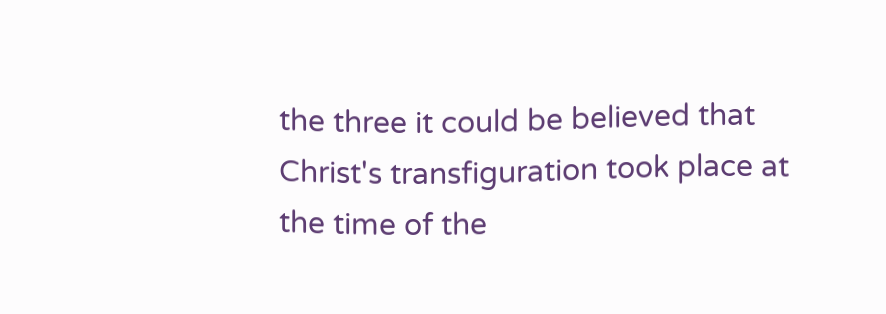the three it could be believed that Christ's transfiguration took place at the time of the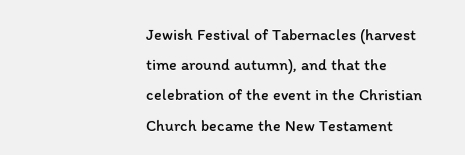Jewish Festival of Tabernacles (harvest time around autumn), and that the celebration of the event in the Christian Church became the New Testament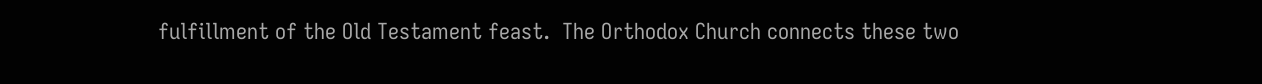fulfillment of the Old Testament feast.  The Orthodox Church connects these two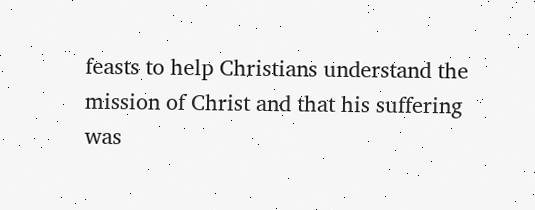feasts to help Christians understand the mission of Christ and that his suffering was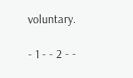voluntary.

- 1 - - 2 - -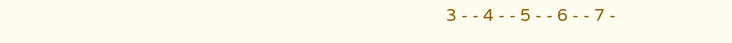3 - - 4 - - 5 - - 6 - - 7 -